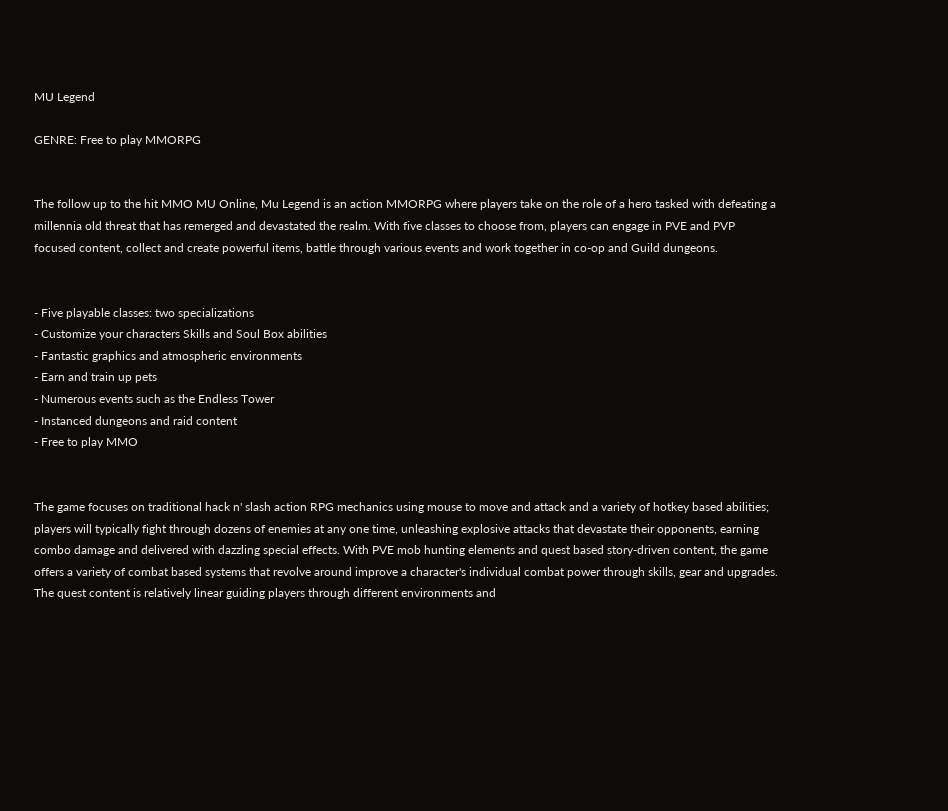MU Legend

GENRE: Free to play MMORPG


The follow up to the hit MMO MU Online, Mu Legend is an action MMORPG where players take on the role of a hero tasked with defeating a millennia old threat that has remerged and devastated the realm. With five classes to choose from, players can engage in PVE and PVP focused content, collect and create powerful items, battle through various events and work together in co-op and Guild dungeons.


- Five playable classes: two specializations
- Customize your characters Skills and Soul Box abilities
- Fantastic graphics and atmospheric environments
- Earn and train up pets
- Numerous events such as the Endless Tower
- Instanced dungeons and raid content
- Free to play MMO


The game focuses on traditional hack n' slash action RPG mechanics using mouse to move and attack and a variety of hotkey based abilities; players will typically fight through dozens of enemies at any one time, unleashing explosive attacks that devastate their opponents, earning combo damage and delivered with dazzling special effects. With PVE mob hunting elements and quest based story-driven content, the game offers a variety of combat based systems that revolve around improve a character's individual combat power through skills, gear and upgrades. The quest content is relatively linear guiding players through different environments and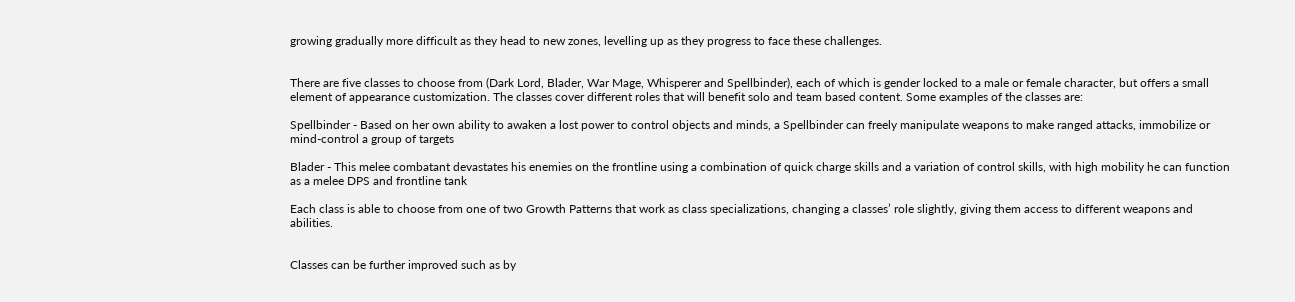growing gradually more difficult as they head to new zones, levelling up as they progress to face these challenges.


There are five classes to choose from (Dark Lord, Blader, War Mage, Whisperer and Spellbinder), each of which is gender locked to a male or female character, but offers a small element of appearance customization. The classes cover different roles that will benefit solo and team based content. Some examples of the classes are:

Spellbinder - Based on her own ability to awaken a lost power to control objects and minds, a Spellbinder can freely manipulate weapons to make ranged attacks, immobilize or mind-control a group of targets

Blader - This melee combatant devastates his enemies on the frontline using a combination of quick charge skills and a variation of control skills, with high mobility he can function as a melee DPS and frontline tank

Each class is able to choose from one of two Growth Patterns that work as class specializations, changing a classes’ role slightly, giving them access to different weapons and abilities.


Classes can be further improved such as by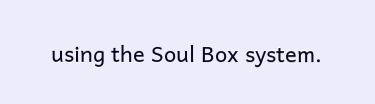using the Soul Box system.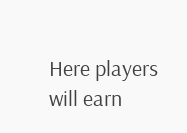Here players will earn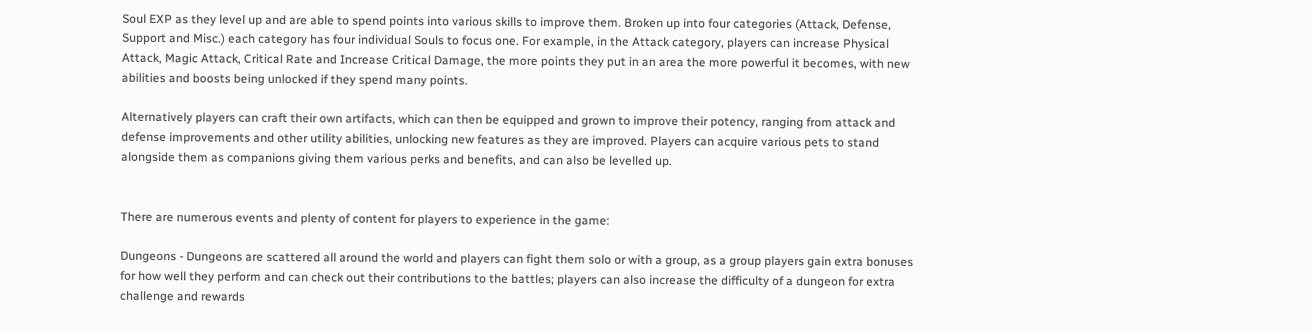Soul EXP as they level up and are able to spend points into various skills to improve them. Broken up into four categories (Attack, Defense, Support and Misc.) each category has four individual Souls to focus one. For example, in the Attack category, players can increase Physical Attack, Magic Attack, Critical Rate and Increase Critical Damage, the more points they put in an area the more powerful it becomes, with new abilities and boosts being unlocked if they spend many points.

Alternatively players can craft their own artifacts, which can then be equipped and grown to improve their potency, ranging from attack and defense improvements and other utility abilities, unlocking new features as they are improved. Players can acquire various pets to stand alongside them as companions giving them various perks and benefits, and can also be levelled up.


There are numerous events and plenty of content for players to experience in the game:

Dungeons - Dungeons are scattered all around the world and players can fight them solo or with a group, as a group players gain extra bonuses for how well they perform and can check out their contributions to the battles; players can also increase the difficulty of a dungeon for extra challenge and rewards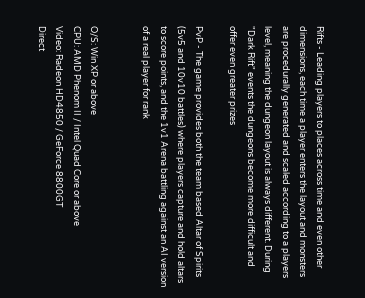Rifts - Leading players to places across time and even other dimensions, each time a player enters the layout and monsters are procedurally generated and scaled according to a players level, meaning the dungeon layout is always different. During "Dark Rift" events the dungeons become more difficult and offer even greater prizes

PvP - The game provides both the team based Altar of Spirits (5v5 and 10v10 battles) where players capture and hold altars to score points, and the 1v1 Arena battling against an AI version of a real player for rank


O/S: Win XP or above
CPU: AMD Phenom II / Intel Quad Core or above
Video: Radeon HD4850 / GeForce 8800GT
Direct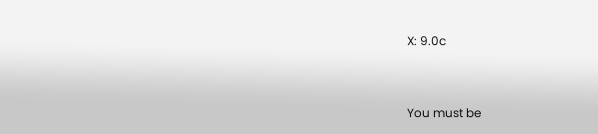X: 9.0c


You must be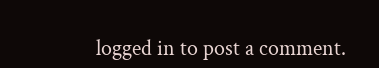logged in to post a comment.